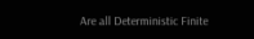Are all Deterministic Finite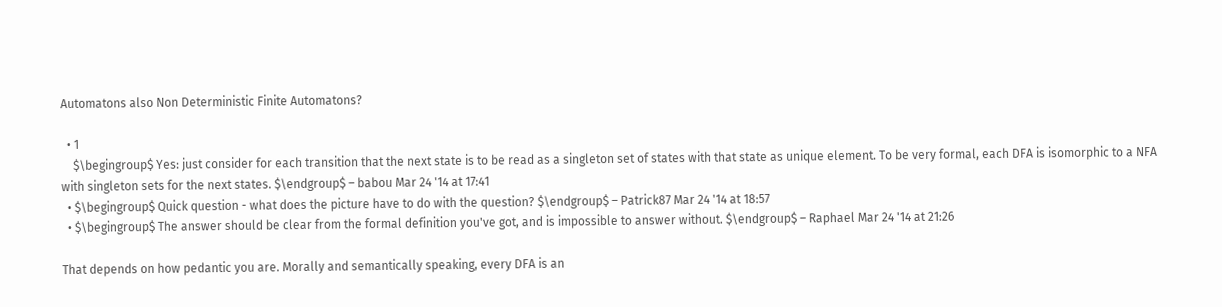Automatons also Non Deterministic Finite Automatons?

  • 1
    $\begingroup$ Yes: just consider for each transition that the next state is to be read as a singleton set of states with that state as unique element. To be very formal, each DFA is isomorphic to a NFA with singleton sets for the next states. $\endgroup$ – babou Mar 24 '14 at 17:41
  • $\begingroup$ Quick question - what does the picture have to do with the question? $\endgroup$ – Patrick87 Mar 24 '14 at 18:57
  • $\begingroup$ The answer should be clear from the formal definition you've got, and is impossible to answer without. $\endgroup$ – Raphael Mar 24 '14 at 21:26

That depends on how pedantic you are. Morally and semantically speaking, every DFA is an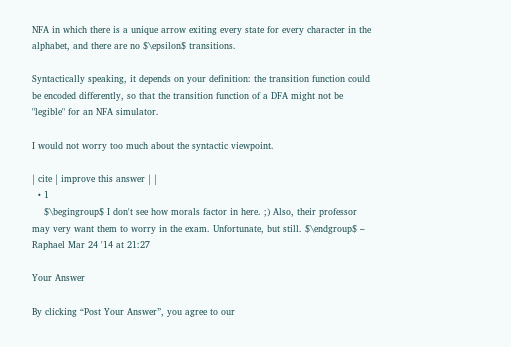NFA in which there is a unique arrow exiting every state for every character in the alphabet, and there are no $\epsilon$ transitions.

Syntactically speaking, it depends on your definition: the transition function could be encoded differently, so that the transition function of a DFA might not be "legible" for an NFA simulator.

I would not worry too much about the syntactic viewpoint.

| cite | improve this answer | |
  • 1
    $\begingroup$ I don't see how morals factor in here. ;) Also, their professor may very want them to worry in the exam. Unfortunate, but still. $\endgroup$ – Raphael Mar 24 '14 at 21:27

Your Answer

By clicking “Post Your Answer”, you agree to our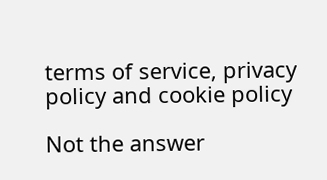terms of service, privacy policy and cookie policy

Not the answer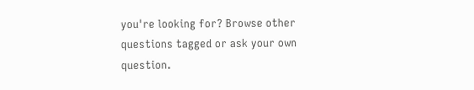you're looking for? Browse other questions tagged or ask your own question.